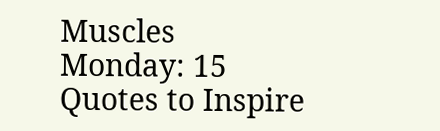Muscles Monday: 15 Quotes to Inspire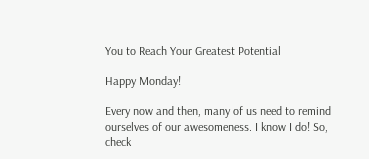You to Reach Your Greatest Potential

Happy Monday!

Every now and then, many of us need to remind ourselves of our awesomeness. I know I do! So, check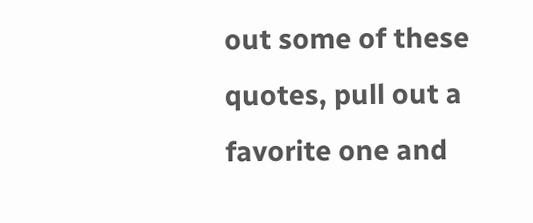out some of these quotes, pull out a favorite one and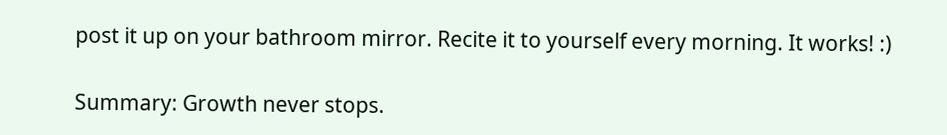post it up on your bathroom mirror. Recite it to yourself every morning. It works! :)

Summary: Growth never stops.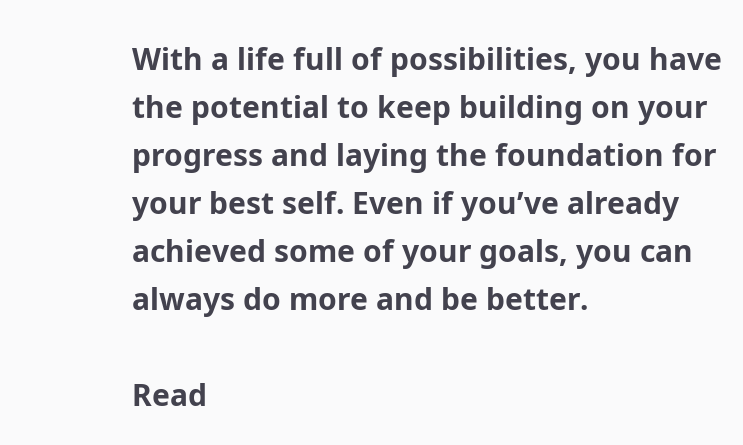With a life full of possibilities, you have the potential to keep building on your progress and laying the foundation for your best self. Even if you’ve already achieved some of your goals, you can always do more and be better.

Read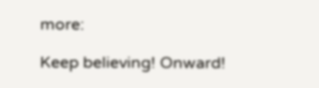more:

Keep believing! Onward!